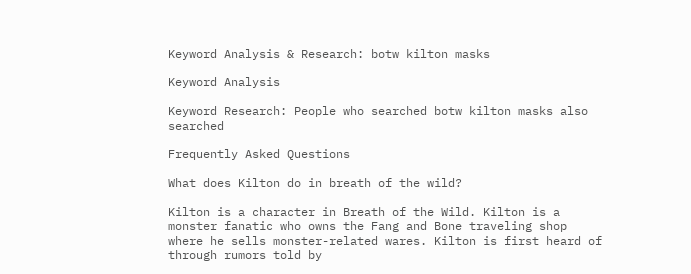Keyword Analysis & Research: botw kilton masks

Keyword Analysis

Keyword Research: People who searched botw kilton masks also searched

Frequently Asked Questions

What does Kilton do in breath of the wild?

Kilton is a character in Breath of the Wild. Kilton is a monster fanatic who owns the Fang and Bone traveling shop where he sells monster-related wares. Kilton is first heard of through rumors told by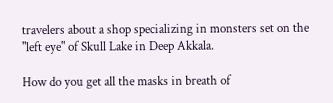travelers about a shop specializing in monsters set on the "left eye" of Skull Lake in Deep Akkala.

How do you get all the masks in breath of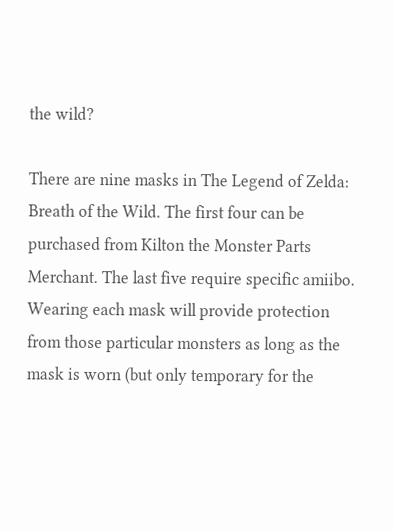the wild?

There are nine masks in The Legend of Zelda: Breath of the Wild. The first four can be purchased from Kilton the Monster Parts Merchant. The last five require specific amiibo. Wearing each mask will provide protection from those particular monsters as long as the mask is worn (but only temporary for the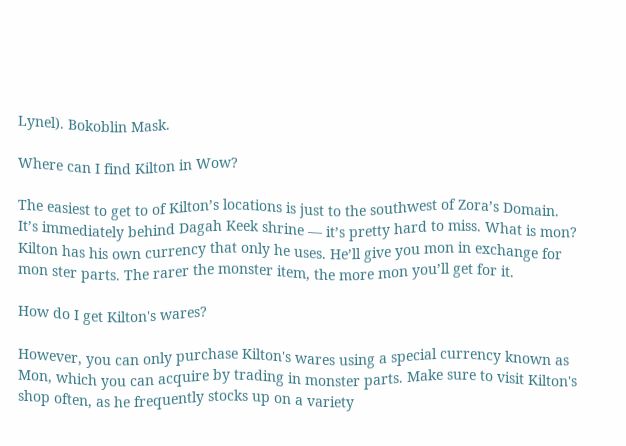Lynel). Bokoblin Mask.

Where can I find Kilton in Wow?

The easiest to get to of Kilton’s locations is just to the southwest of Zora’s Domain. It’s immediately behind Dagah Keek shrine — it’s pretty hard to miss. What is mon? Kilton has his own currency that only he uses. He’ll give you mon in exchange for mon ster parts. The rarer the monster item, the more mon you’ll get for it.

How do I get Kilton's wares?

However, you can only purchase Kilton's wares using a special currency known as Mon, which you can acquire by trading in monster parts. Make sure to visit Kilton's shop often, as he frequently stocks up on a variety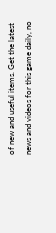of new and useful items. Get the latest news and videos for this game daily, no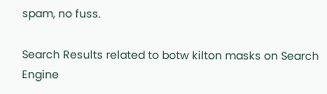spam, no fuss.

Search Results related to botw kilton masks on Search Engine